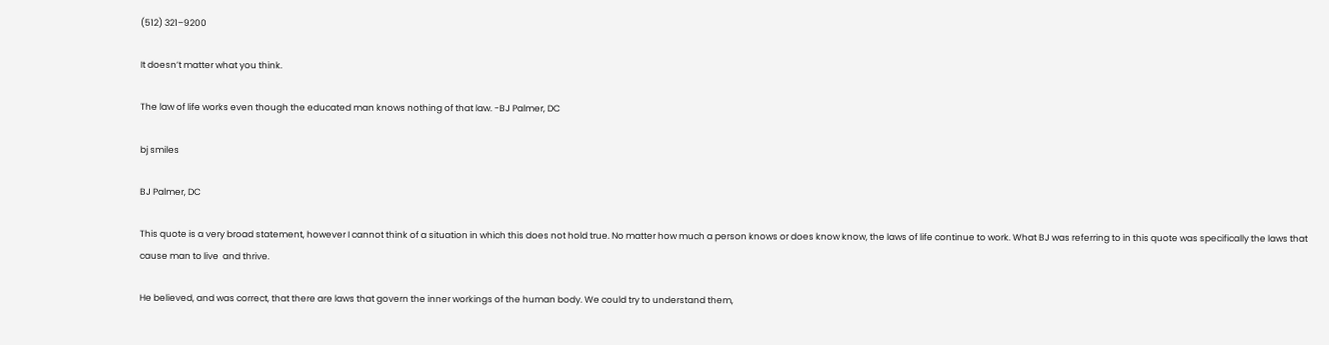(512) 321–9200

It doesn’t matter what you think.

The law of life works even though the educated man knows nothing of that law. -BJ Palmer, DC

bj smiles

BJ Palmer, DC

This quote is a very broad statement, however I cannot think of a situation in which this does not hold true. No matter how much a person knows or does know know, the laws of life continue to work. What BJ was referring to in this quote was specifically the laws that cause man to live  and thrive.

He believed, and was correct, that there are laws that govern the inner workings of the human body. We could try to understand them,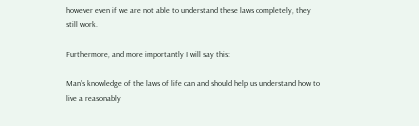however even if we are not able to understand these laws completely, they still work.

Furthermore, and more importantly I will say this:

Man’s knowledge of the laws of life can and should help us understand how to live a reasonably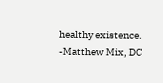healthy existence. -Matthew Mix, DC